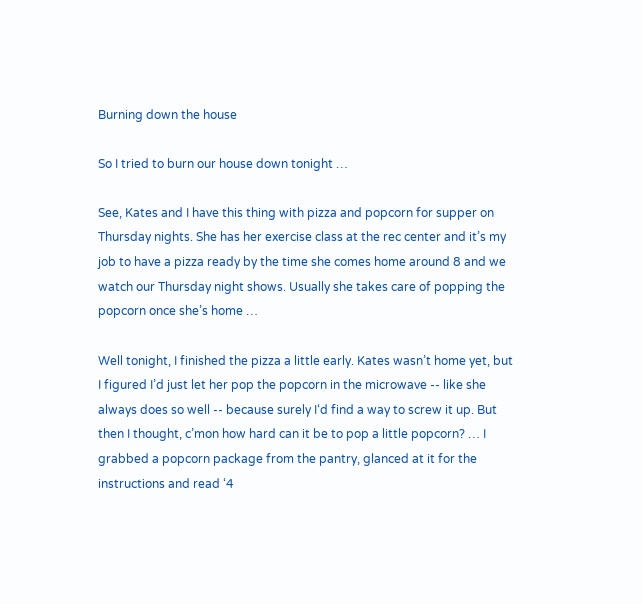Burning down the house

So I tried to burn our house down tonight …

See, Kates and I have this thing with pizza and popcorn for supper on Thursday nights. She has her exercise class at the rec center and it’s my job to have a pizza ready by the time she comes home around 8 and we watch our Thursday night shows. Usually she takes care of popping the popcorn once she’s home …

Well tonight, I finished the pizza a little early. Kates wasn’t home yet, but I figured I’d just let her pop the popcorn in the microwave -- like she always does so well -- because surely I‘d find a way to screw it up. But then I thought, c’mon how hard can it be to pop a little popcorn? … I grabbed a popcorn package from the pantry, glanced at it for the instructions and read ‘4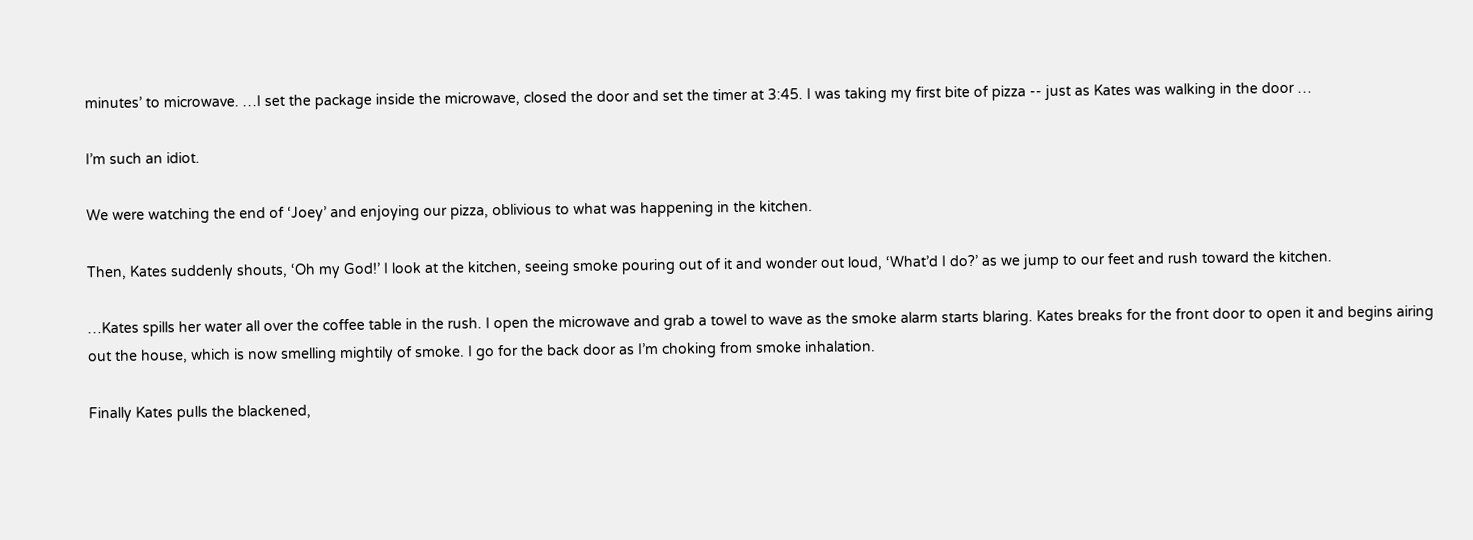minutes’ to microwave. …I set the package inside the microwave, closed the door and set the timer at 3:45. I was taking my first bite of pizza -- just as Kates was walking in the door …

I’m such an idiot.

We were watching the end of ‘Joey’ and enjoying our pizza, oblivious to what was happening in the kitchen.

Then, Kates suddenly shouts, ‘Oh my God!’ I look at the kitchen, seeing smoke pouring out of it and wonder out loud, ‘What’d I do?’ as we jump to our feet and rush toward the kitchen.

…Kates spills her water all over the coffee table in the rush. I open the microwave and grab a towel to wave as the smoke alarm starts blaring. Kates breaks for the front door to open it and begins airing out the house, which is now smelling mightily of smoke. I go for the back door as I’m choking from smoke inhalation.

Finally Kates pulls the blackened,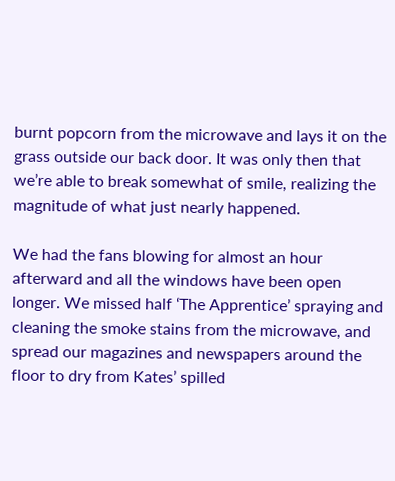burnt popcorn from the microwave and lays it on the grass outside our back door. It was only then that we’re able to break somewhat of smile, realizing the magnitude of what just nearly happened.

We had the fans blowing for almost an hour afterward and all the windows have been open longer. We missed half ‘The Apprentice’ spraying and cleaning the smoke stains from the microwave, and spread our magazines and newspapers around the floor to dry from Kates’ spilled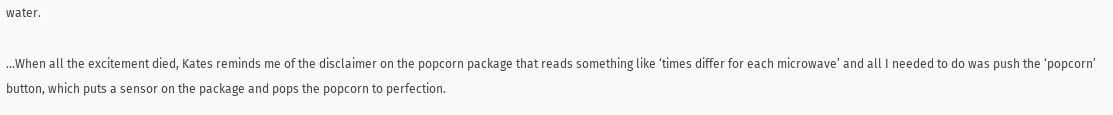water.

…When all the excitement died, Kates reminds me of the disclaimer on the popcorn package that reads something like ‘times differ for each microwave’ and all I needed to do was push the ‘popcorn’ button, which puts a sensor on the package and pops the popcorn to perfection.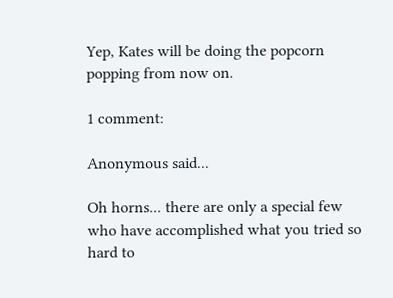Yep, Kates will be doing the popcorn popping from now on.

1 comment:

Anonymous said...

Oh horns... there are only a special few who have accomplished what you tried so hard to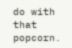do with that popcorn.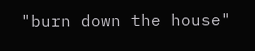"burn down the house"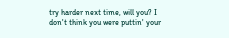try harder next time, will you? I don't think you were puttin' your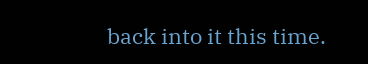back into it this time.